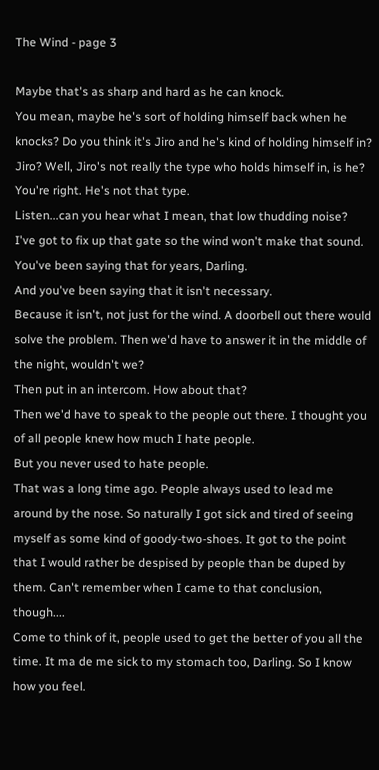The Wind - page 3

Maybe that's as sharp and hard as he can knock.
You mean, maybe he's sort of holding himself back when he knocks? Do you think it's Jiro and he's kind of holding himself in?
Jiro? Well, Jiro's not really the type who holds himself in, is he?
You're right. He's not that type.
Listen...can you hear what I mean, that low thudding noise?
I've got to fix up that gate so the wind won't make that sound.
You've been saying that for years, Darling.
And you've been saying that it isn't necessary.
Because it isn't, not just for the wind. A doorbell out there would solve the problem. Then we'd have to answer it in the middle of the night, wouldn't we?
Then put in an intercom. How about that?
Then we'd have to speak to the people out there. I thought you of all people knew how much I hate people.
But you never used to hate people.
That was a long time ago. People always used to lead me around by the nose. So naturally I got sick and tired of seeing myself as some kind of goody-two-shoes. It got to the point that I would rather be despised by people than be duped by them. Can't remember when I came to that conclusion, though....
Come to think of it, people used to get the better of you all the time. It ma de me sick to my stomach too, Darling. So I know how you feel.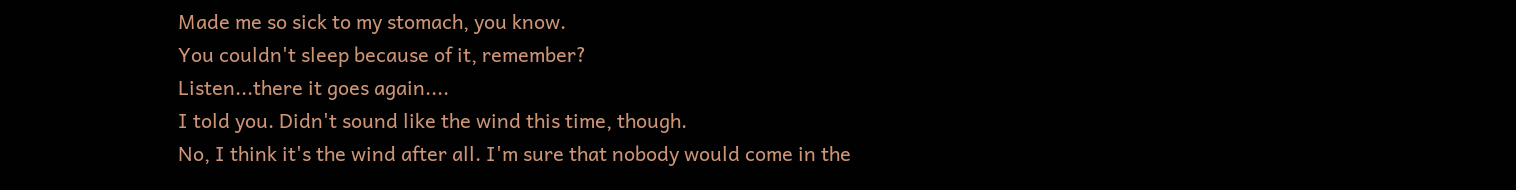Made me so sick to my stomach, you know.
You couldn't sleep because of it, remember?
Listen...there it goes again....
I told you. Didn't sound like the wind this time, though.
No, I think it's the wind after all. I'm sure that nobody would come in the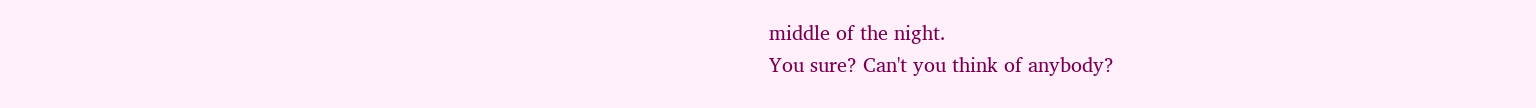middle of the night.
You sure? Can't you think of anybody?